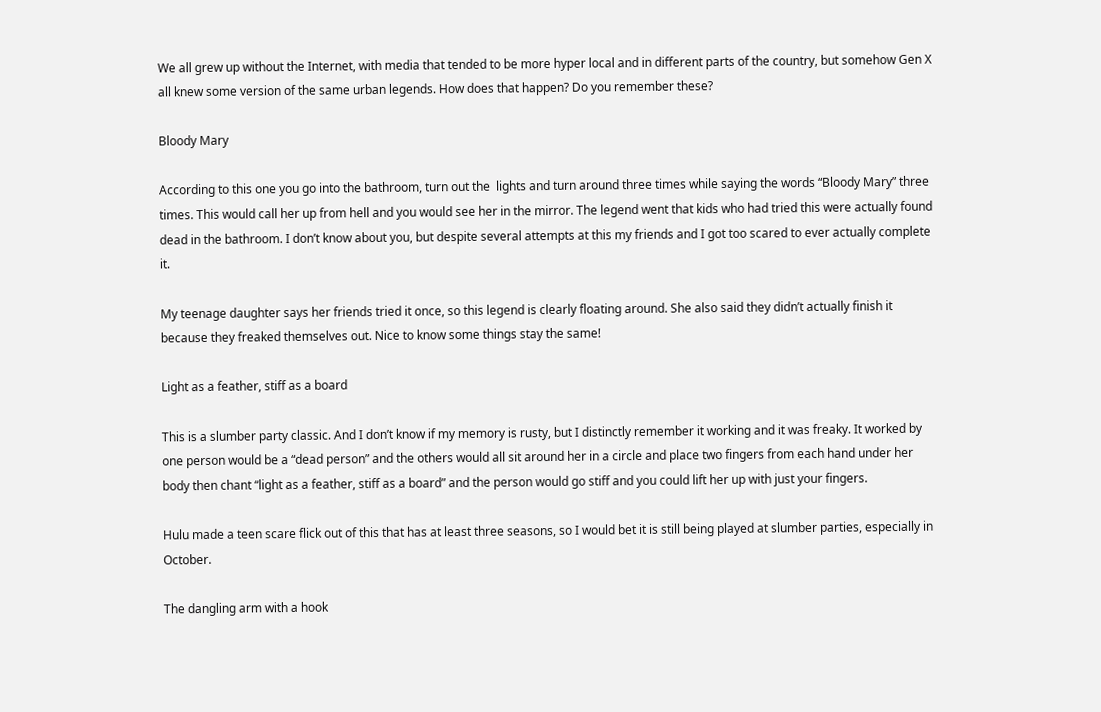We all grew up without the Internet, with media that tended to be more hyper local and in different parts of the country, but somehow Gen X all knew some version of the same urban legends. How does that happen? Do you remember these?

Bloody Mary

According to this one you go into the bathroom, turn out the  lights and turn around three times while saying the words “Bloody Mary” three times. This would call her up from hell and you would see her in the mirror. The legend went that kids who had tried this were actually found dead in the bathroom. I don’t know about you, but despite several attempts at this my friends and I got too scared to ever actually complete it.

My teenage daughter says her friends tried it once, so this legend is clearly floating around. She also said they didn’t actually finish it because they freaked themselves out. Nice to know some things stay the same!

Light as a feather, stiff as a board

This is a slumber party classic. And I don’t know if my memory is rusty, but I distinctly remember it working and it was freaky. It worked by one person would be a “dead person” and the others would all sit around her in a circle and place two fingers from each hand under her body then chant “light as a feather, stiff as a board” and the person would go stiff and you could lift her up with just your fingers.

Hulu made a teen scare flick out of this that has at least three seasons, so I would bet it is still being played at slumber parties, especially in October.

The dangling arm with a hook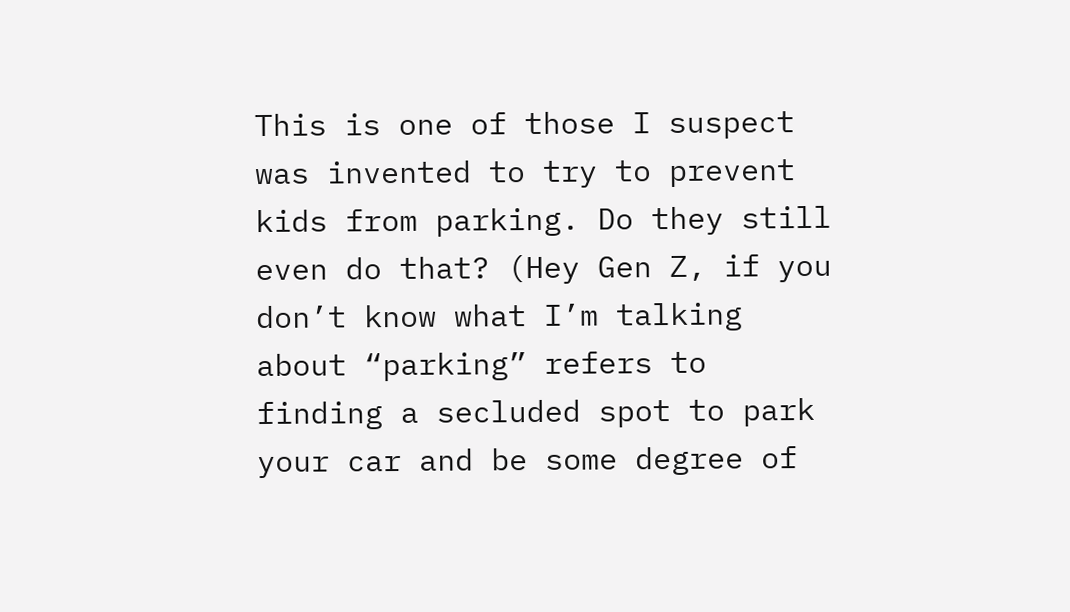This is one of those I suspect was invented to try to prevent kids from parking. Do they still even do that? (Hey Gen Z, if you don’t know what I’m talking about “parking” refers to finding a secluded spot to park your car and be some degree of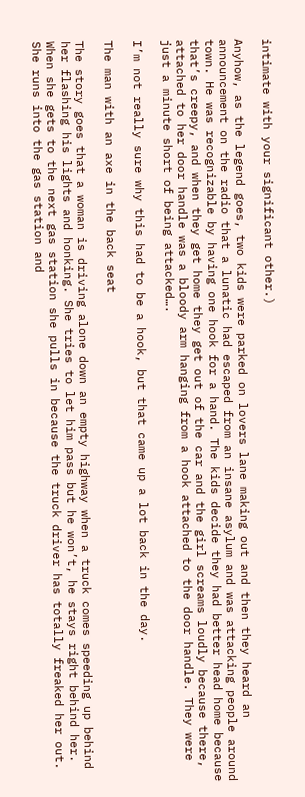intimate with your significant other.)

Anyhow, as the legend goes, two kids were parked on lovers lane making out and then they heard an announcement on the radio that a lunatic had escaped from an insane asylum and was attacking people around town. He was recognizable by having one hook for a hand. The kids decide they had better head home because that’s creepy, and when they get home they get out of the car and the girl screams loudly because there, attached to her door handle was a bloody arm hanging from a hook attached to the door handle. They were just a minute short of being attacked….

I’m not really sure why this had to be a hook, but that came up a lot back in the day.

The man with an axe in the back seat

The story goes that a woman is driving alone down an empty highway when a truck comes speeding up behind her flashing his lights and honking. She tries to let him pass but he won’t, he stays right behind her. When she gets to the next gas station she pulls in because the truck driver has totally freaked her out. She runs into the gas station and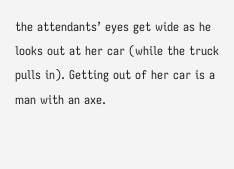the attendants’ eyes get wide as he looks out at her car (while the truck pulls in). Getting out of her car is a man with an axe.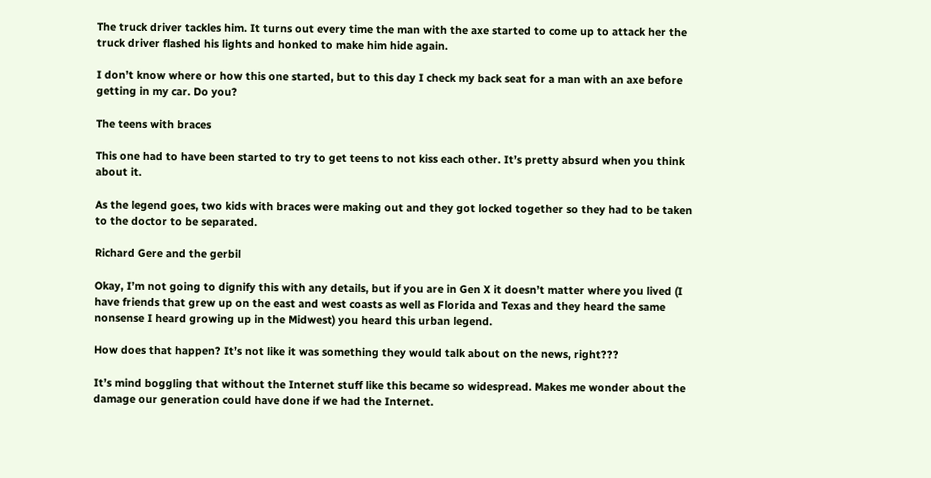The truck driver tackles him. It turns out every time the man with the axe started to come up to attack her the truck driver flashed his lights and honked to make him hide again.

I don’t know where or how this one started, but to this day I check my back seat for a man with an axe before getting in my car. Do you?

The teens with braces

This one had to have been started to try to get teens to not kiss each other. It’s pretty absurd when you think about it.

As the legend goes, two kids with braces were making out and they got locked together so they had to be taken to the doctor to be separated.

Richard Gere and the gerbil

Okay, I’m not going to dignify this with any details, but if you are in Gen X it doesn’t matter where you lived (I have friends that grew up on the east and west coasts as well as Florida and Texas and they heard the same nonsense I heard growing up in the Midwest) you heard this urban legend.

How does that happen? It’s not like it was something they would talk about on the news, right???

It’s mind boggling that without the Internet stuff like this became so widespread. Makes me wonder about the damage our generation could have done if we had the Internet.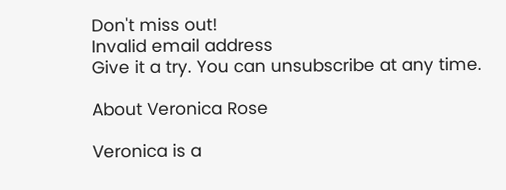Don't miss out!
Invalid email address
Give it a try. You can unsubscribe at any time.

About Veronica Rose

Veronica is a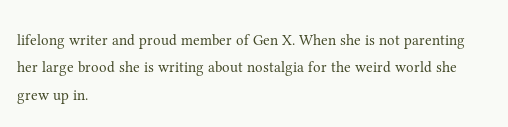lifelong writer and proud member of Gen X. When she is not parenting her large brood she is writing about nostalgia for the weird world she grew up in.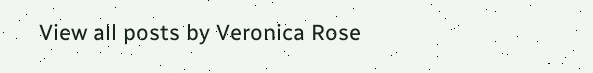View all posts by Veronica Rose